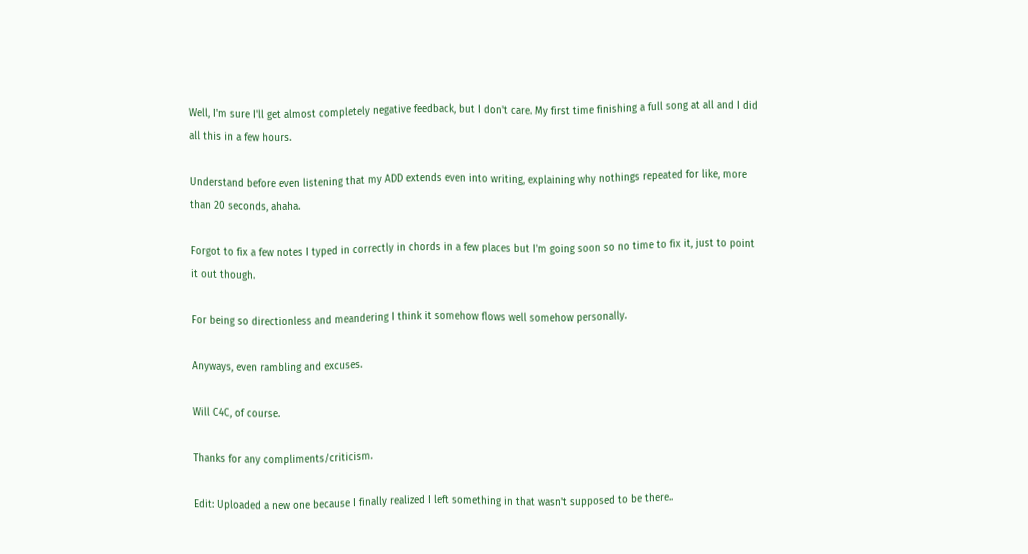Well, I'm sure I'll get almost completely negative feedback, but I don't care. My first time finishing a full song at all and I did all this in a few hours.

Understand before even listening that my ADD extends even into writing, explaining why nothings repeated for like, more than 20 seconds, ahaha.

Forgot to fix a few notes I typed in correctly in chords in a few places but I'm going soon so no time to fix it, just to point it out though.

For being so directionless and meandering I think it somehow flows well somehow personally.

Anyways, even rambling and excuses.

Will C4C, of course.

Thanks for any compliments/criticism.

Edit: Uploaded a new one because I finally realized I left something in that wasn't supposed to be there..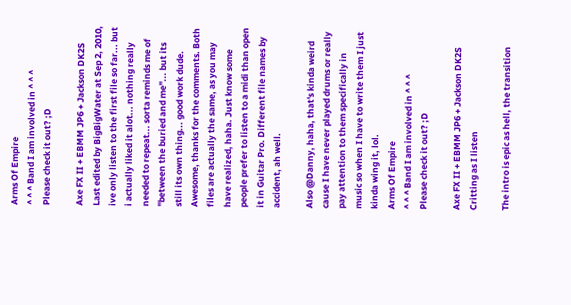Arms Of Empire
^ ^ ^ Band I am involved in ^ ^ ^
Please check it out? ;D

Axe FX II + EBMM JP6 + Jackson DK2S
Last edited by BigBigWater at Sep 2, 2010,
ive only listen to the first file so far... but i actually liked it alot... nothing really needed to repeat... sorta reminds me of "between the buried and me"... but its still its own thing... good work dude.
Awesome, thanks for the comments. Both files are actually the same, as you may have realized, haha. Just know some people prefer to listen to a midi than open it in Guitar Pro. Different file names by accident, ah well.

Also @Danny, haha, that's kinda weird cause I have never played drums or really pay attention to them specifically in music so when I have to write them I just kinda wing it, lol.
Arms Of Empire
^ ^ ^ Band I am involved in ^ ^ ^
Please check it out? ;D

Axe FX II + EBMM JP6 + Jackson DK2S
Critting as I listen

The intro is epic as hell, the transition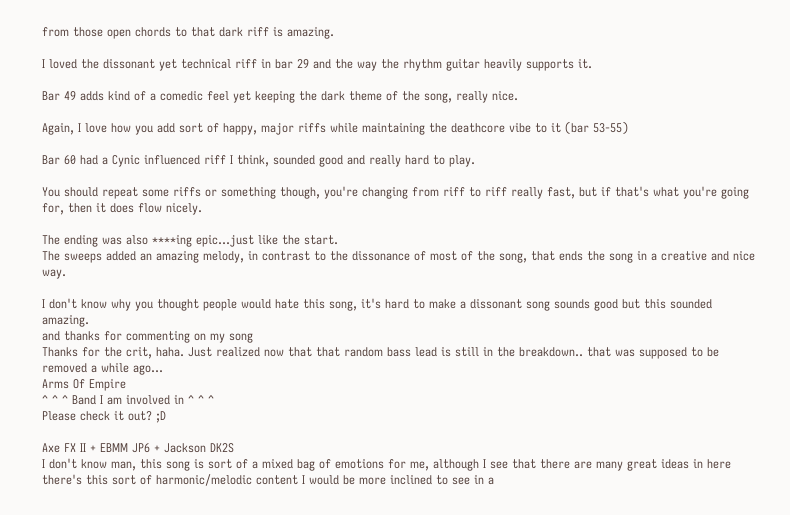from those open chords to that dark riff is amazing.

I loved the dissonant yet technical riff in bar 29 and the way the rhythm guitar heavily supports it.

Bar 49 adds kind of a comedic feel yet keeping the dark theme of the song, really nice.

Again, I love how you add sort of happy, major riffs while maintaining the deathcore vibe to it (bar 53-55)

Bar 60 had a Cynic influenced riff I think, sounded good and really hard to play.

You should repeat some riffs or something though, you're changing from riff to riff really fast, but if that's what you're going for, then it does flow nicely.

The ending was also ****ing epic...just like the start.
The sweeps added an amazing melody, in contrast to the dissonance of most of the song, that ends the song in a creative and nice way.

I don't know why you thought people would hate this song, it's hard to make a dissonant song sounds good but this sounded amazing.
and thanks for commenting on my song
Thanks for the crit, haha. Just realized now that that random bass lead is still in the breakdown.. that was supposed to be removed a while ago...
Arms Of Empire
^ ^ ^ Band I am involved in ^ ^ ^
Please check it out? ;D

Axe FX II + EBMM JP6 + Jackson DK2S
I don't know man, this song is sort of a mixed bag of emotions for me, although I see that there are many great ideas in here there's this sort of harmonic/melodic content I would be more inclined to see in a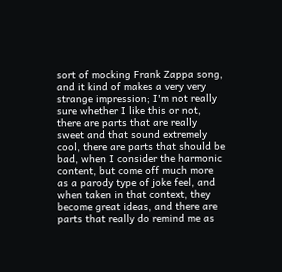sort of mocking Frank Zappa song, and it kind of makes a very very strange impression; I'm not really sure whether I like this or not, there are parts that are really sweet and that sound extremely cool, there are parts that should be bad, when I consider the harmonic content, but come off much more as a parody type of joke feel, and when taken in that context, they become great ideas, and there are parts that really do remind me as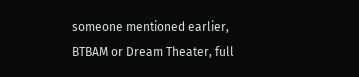someone mentioned earlier, BTBAM or Dream Theater, full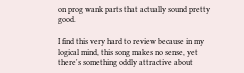on prog wank parts that actually sound pretty good.

I find this very hard to review because in my logical mind, this song makes no sense, yet there's something oddly attractive about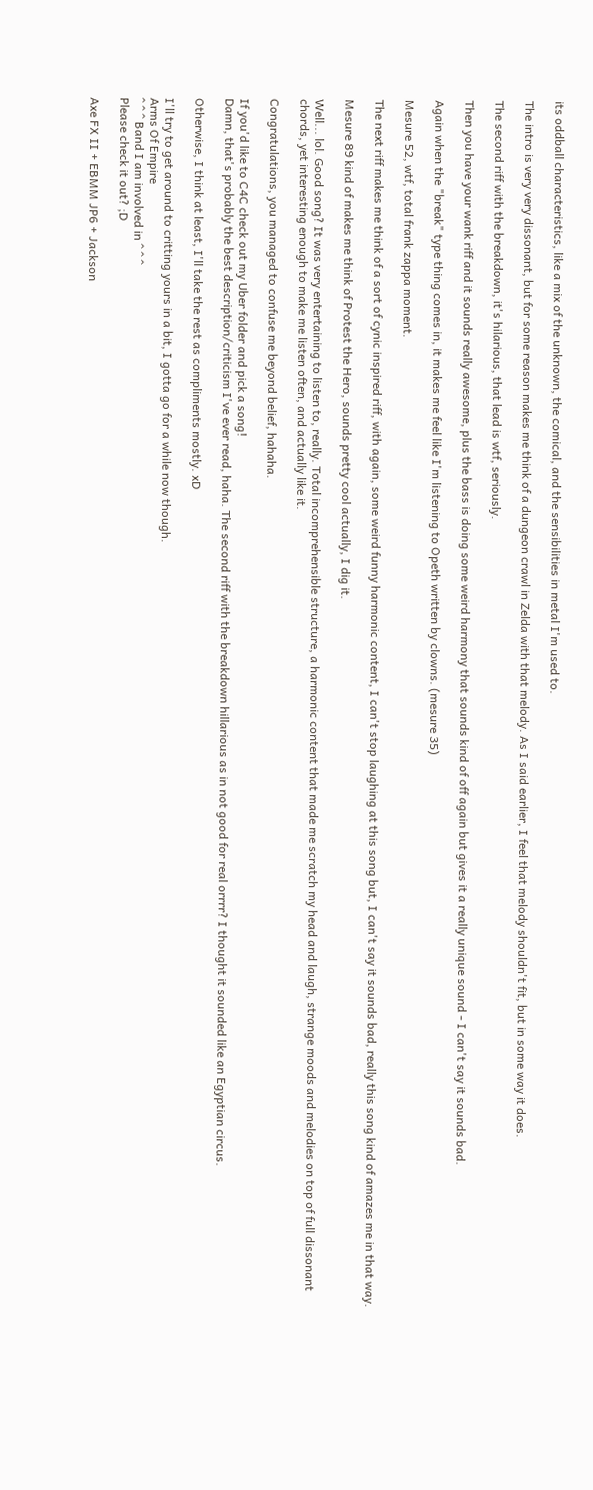its oddball characteristics, like a mix of the unknown, the comical, and the sensibilities in metal I'm used to.

The intro is very very dissonant, but for some reason makes me think of a dungeon crawl in Zelda with that melody. As I said earlier, I feel that melody shouldn't fit, but in some way it does.

The second riff with the breakdown, it's hilarious, that lead is wtf, seriously.

Then you have your wank riff and it sounds really awesome, plus the bass is doing some weird harmony that sounds kind of off again but gives it a really unique sound - I can't say it sounds bad.

Again when the "break" type thing comes in, it makes me feel like I'm listening to Opeth written by clowns. (mesure 35)

Mesure 52, wtf, total frank zappa moment.

The next riff makes me think of a sort of cynic inspired riff, with again, some weird funny harmonic content, I can't stop laughing at this song but, I can't say it sounds bad, really this song kind of amazes me in that way.

Mesure 89 kind of makes me think of Protest the Hero, sounds pretty cool actually, I dig it.

Well... lol. Good song? It was very entertaining to listen to, really. Total incomprehensible structure, a harmonic content that made me scratch my head and laugh, strange moods and melodies on top of full dissonant chords, yet interesting enough to make me listen often, and actually like it.

Congratulations, you managed to confuse me beyond belief, hahaha.

If you'd like to C4C check out my Uber folder and pick a song!
Damn, that's probably the best description/criticism I've ever read, haha. The second riff with the breakdown hillarious as in not good for real orrrr? I thought it sounded like an Egyptian circus.

Otherwise, I think at least, I'll take the rest as compliments mostly. xD

I'll try to get around to critting yours in a bit, I gotta go for a while now though.
Arms Of Empire
^ ^ ^ Band I am involved in ^ ^ ^
Please check it out? ;D

Axe FX II + EBMM JP6 + Jackson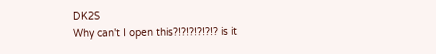DK2S
Why can't I open this?!?!?!?!?!? is it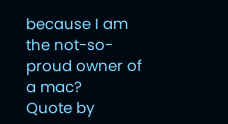because I am the not-so-proud owner of a mac?
Quote by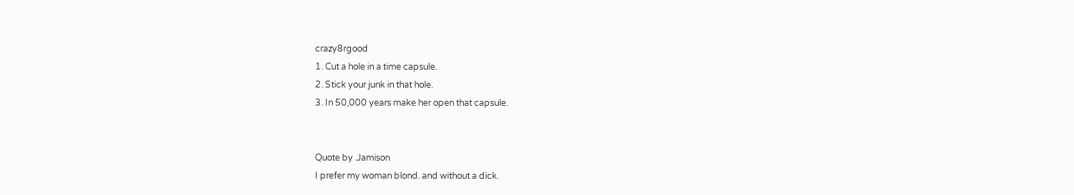crazy8rgood
1. Cut a hole in a time capsule.
2. Stick your junk in that hole.
3. In 50,000 years make her open that capsule.


Quote by .Jamison
I prefer my woman blond. and without a dick.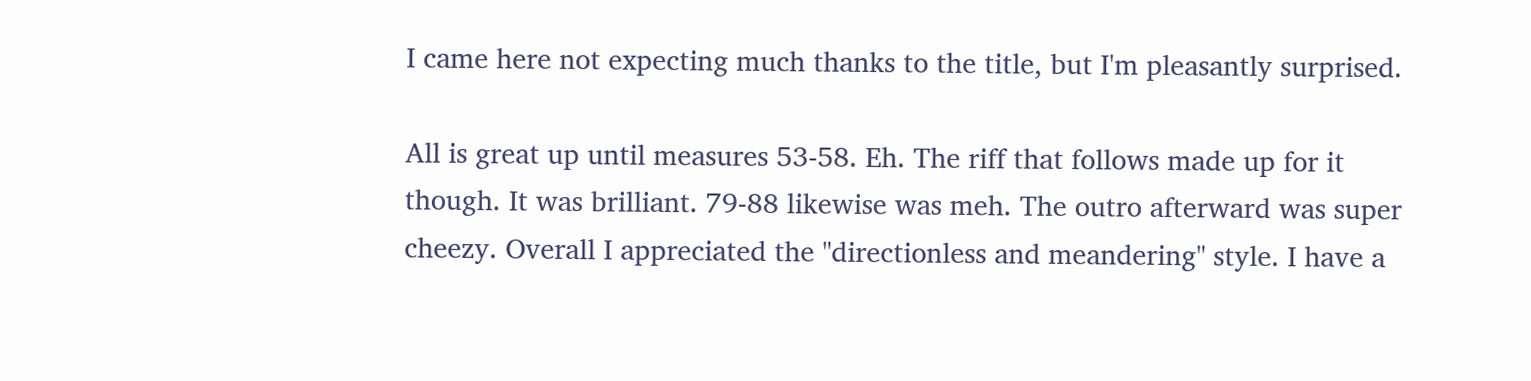I came here not expecting much thanks to the title, but I'm pleasantly surprised.

All is great up until measures 53-58. Eh. The riff that follows made up for it though. It was brilliant. 79-88 likewise was meh. The outro afterward was super cheezy. Overall I appreciated the "directionless and meandering" style. I have a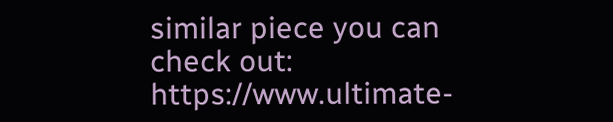similar piece you can check out: https://www.ultimate-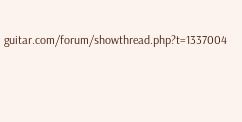guitar.com/forum/showthread.php?t=1337004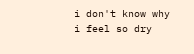i don't know why i feel so dry